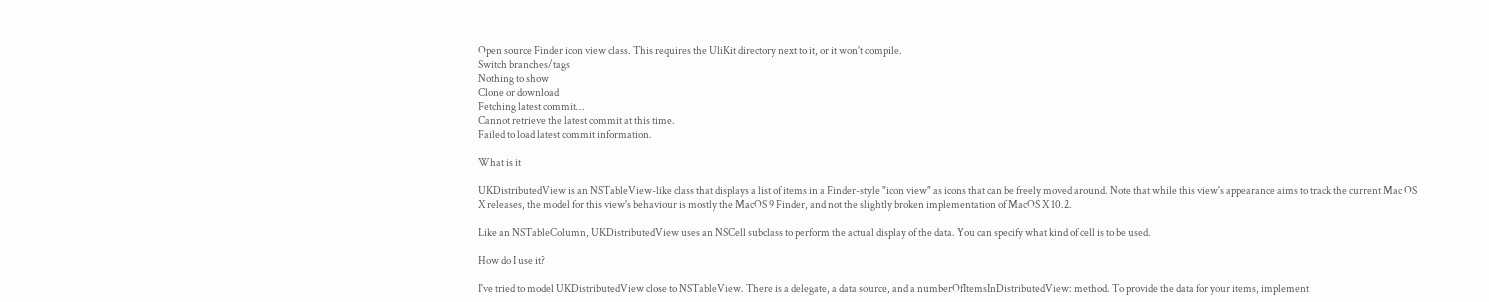Open source Finder icon view class. This requires the UliKit directory next to it, or it won't compile.
Switch branches/tags
Nothing to show
Clone or download
Fetching latest commit…
Cannot retrieve the latest commit at this time.
Failed to load latest commit information.

What is it

UKDistributedView is an NSTableView-like class that displays a list of items in a Finder-style "icon view" as icons that can be freely moved around. Note that while this view's appearance aims to track the current Mac OS X releases, the model for this view's behaviour is mostly the MacOS 9 Finder, and not the slightly broken implementation of MacOS X 10.2.

Like an NSTableColumn, UKDistributedView uses an NSCell subclass to perform the actual display of the data. You can specify what kind of cell is to be used.

How do I use it?

I've tried to model UKDistributedView close to NSTableView. There is a delegate, a data source, and a numberOfItemsInDistributedView: method. To provide the data for your items, implement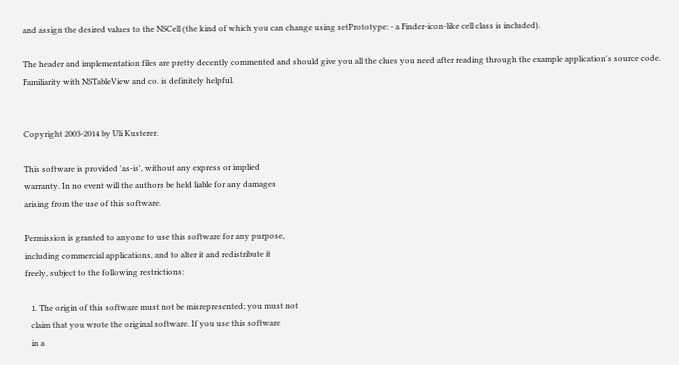and assign the desired values to the NSCell (the kind of which you can change using setPrototype: - a Finder-icon-like cell class is included).

The header and implementation files are pretty decently commented and should give you all the clues you need after reading through the example application's source code. Familiarity with NSTableView and co. is definitely helpful.


Copyright 2003-2014 by Uli Kusterer.

This software is provided 'as-is', without any express or implied
warranty. In no event will the authors be held liable for any damages
arising from the use of this software.

Permission is granted to anyone to use this software for any purpose,
including commercial applications, and to alter it and redistribute it
freely, subject to the following restrictions:

   1. The origin of this software must not be misrepresented; you must not
   claim that you wrote the original software. If you use this software
   in a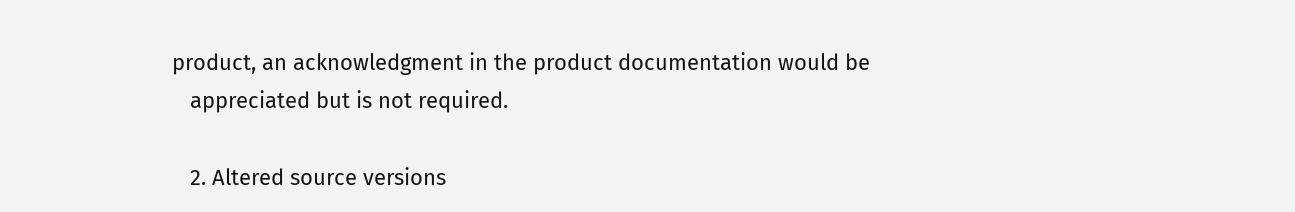product, an acknowledgment in the product documentation would be
   appreciated but is not required.

   2. Altered source versions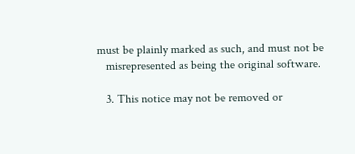must be plainly marked as such, and must not be
   misrepresented as being the original software.

   3. This notice may not be removed or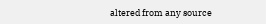altered from any source